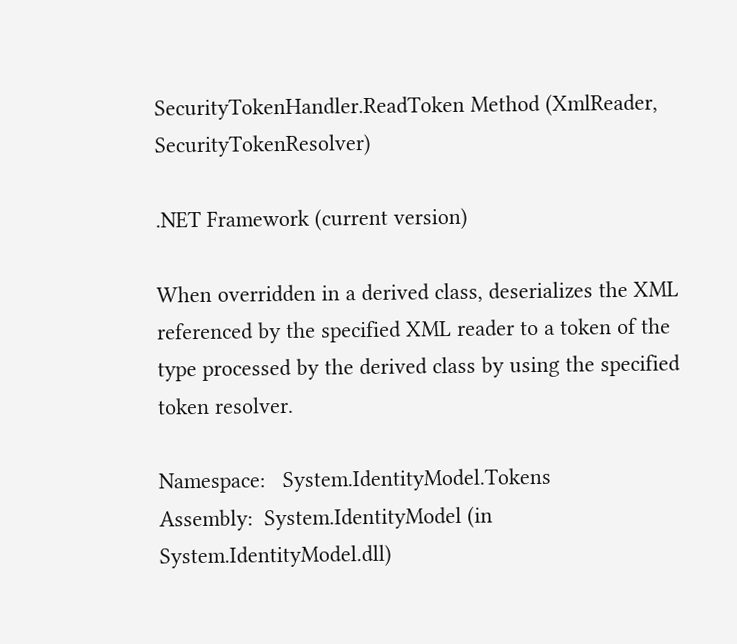SecurityTokenHandler.ReadToken Method (XmlReader, SecurityTokenResolver)

.NET Framework (current version)

When overridden in a derived class, deserializes the XML referenced by the specified XML reader to a token of the type processed by the derived class by using the specified token resolver.

Namespace:   System.IdentityModel.Tokens
Assembly:  System.IdentityModel (in System.IdentityModel.dll)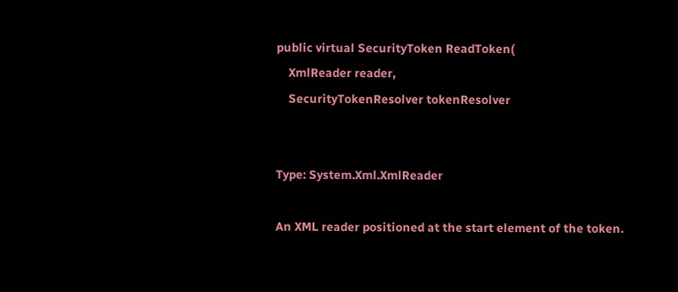public virtual SecurityToken ReadToken(
    XmlReader reader,
    SecurityTokenResolver tokenResolver


Type: System.Xml.XmlReader

An XML reader positioned at the start element of the token.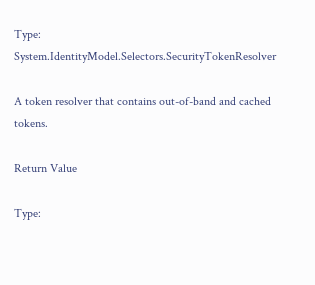Type: System.IdentityModel.Selectors.SecurityTokenResolver

A token resolver that contains out-of-band and cached tokens.

Return Value

Type: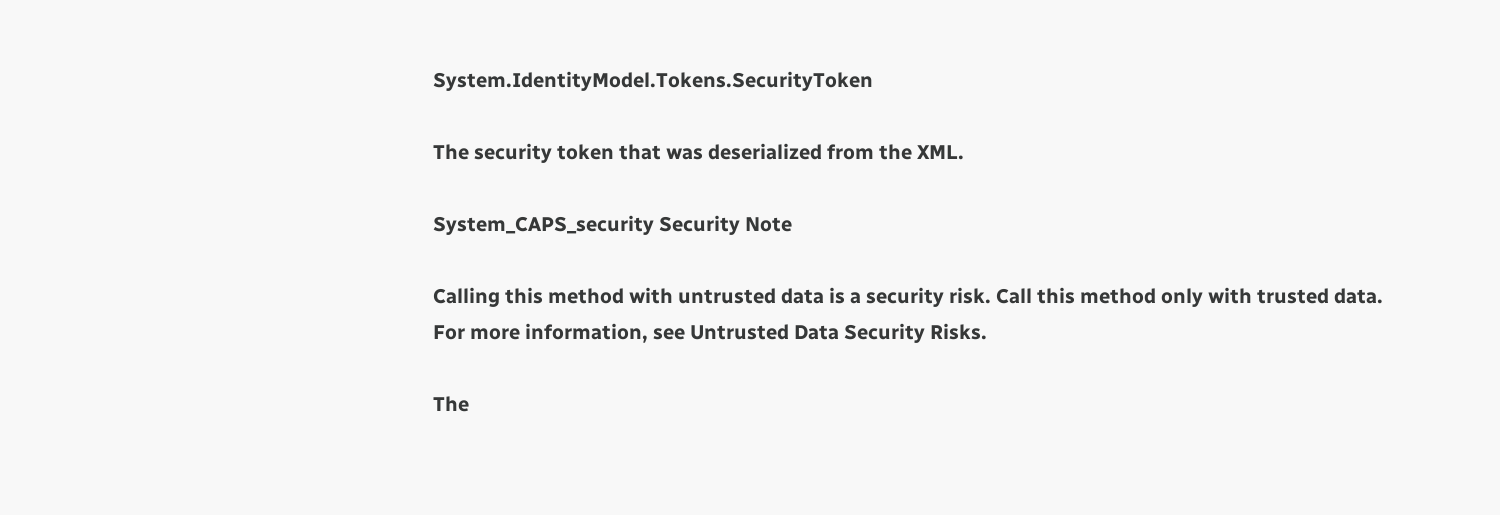System.IdentityModel.Tokens.SecurityToken

The security token that was deserialized from the XML.

System_CAPS_security Security Note

Calling this method with untrusted data is a security risk. Call this method only with trusted data. For more information, see Untrusted Data Security Risks.

The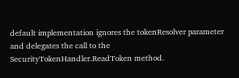default implementation ignores the tokenResolver parameter and delegates the call to the SecurityTokenHandler.ReadToken method.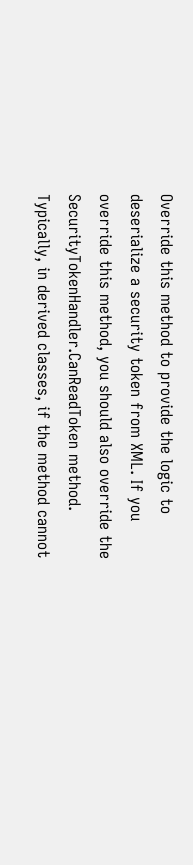Override this method to provide the logic to deserialize a security token from XML. If you override this method, you should also override the SecurityTokenHandler.CanReadToken method. Typically, in derived classes, if the method cannot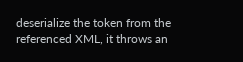deserialize the token from the referenced XML, it throws an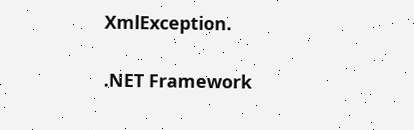XmlException.

.NET Framework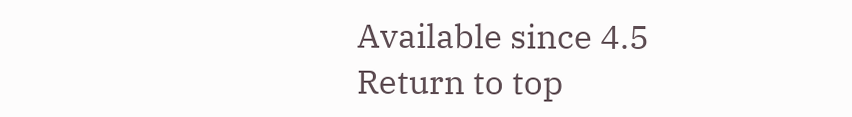Available since 4.5
Return to top